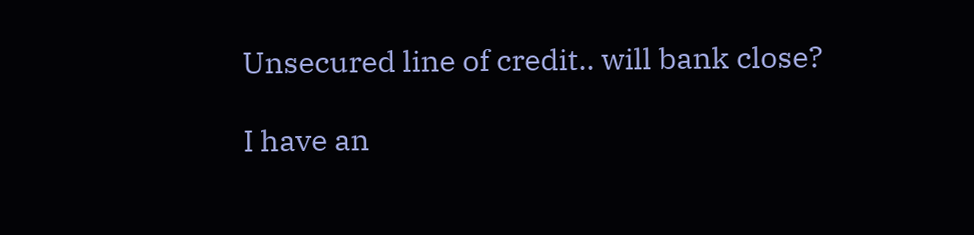Unsecured line of credit.. will bank close?

I have an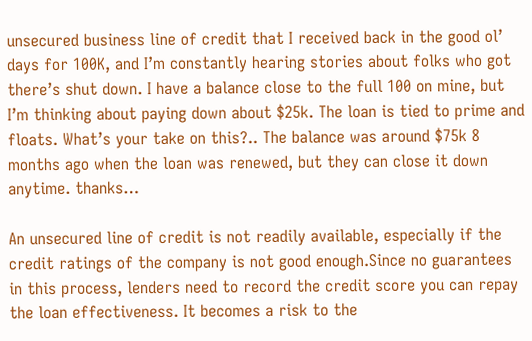unsecured business line of credit that I received back in the good ol’ days for 100K, and I’m constantly hearing stories about folks who got there’s shut down. I have a balance close to the full 100 on mine, but I’m thinking about paying down about $25k. The loan is tied to prime and floats. What’s your take on this?.. The balance was around $75k 8 months ago when the loan was renewed, but they can close it down anytime. thanks…

An unsecured line of credit is not readily available, especially if the credit ratings of the company is not good enough.Since no guarantees in this process, lenders need to record the credit score you can repay the loan effectiveness. It becomes a risk to the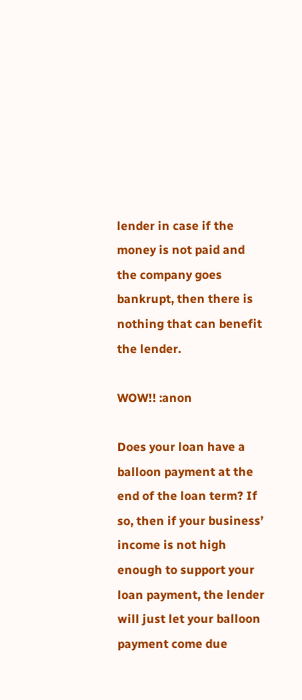lender in case if the money is not paid and the company goes bankrupt, then there is nothing that can benefit the lender.

WOW!! :anon

Does your loan have a balloon payment at the end of the loan term? If so, then if your business’ income is not high enough to support your loan payment, the lender will just let your balloon payment come due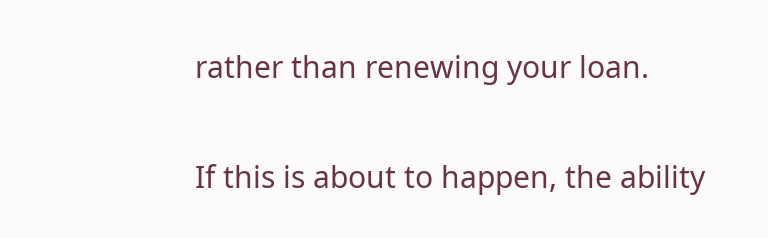rather than renewing your loan.

If this is about to happen, the ability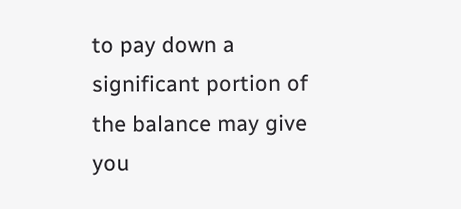to pay down a significant portion of the balance may give you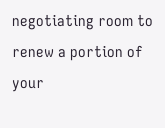negotiating room to renew a portion of your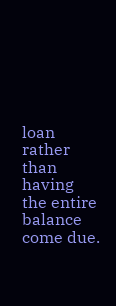loan rather than having the entire balance come due.